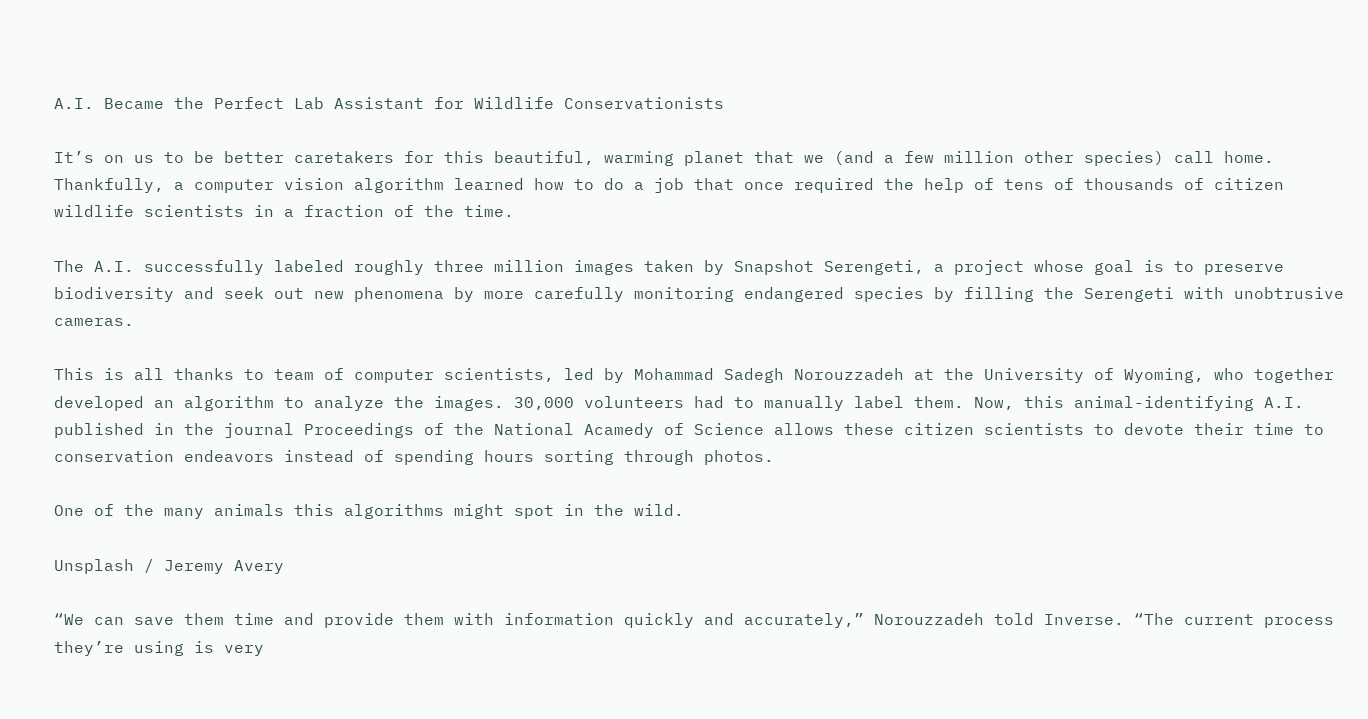A.I. Became the Perfect Lab Assistant for Wildlife Conservationists

It’s on us to be better caretakers for this beautiful, warming planet that we (and a few million other species) call home. Thankfully, a computer vision algorithm learned how to do a job that once required the help of tens of thousands of citizen wildlife scientists in a fraction of the time.

The A.I. successfully labeled roughly three million images taken by Snapshot Serengeti, a project whose goal is to preserve biodiversity and seek out new phenomena by more carefully monitoring endangered species by filling the Serengeti with unobtrusive cameras.

This is all thanks to team of computer scientists, led by Mohammad Sadegh Norouzzadeh at the University of Wyoming, who together developed an algorithm to analyze the images. 30,000 volunteers had to manually label them. Now, this animal-identifying A.I. published in the journal Proceedings of the National Acamedy of Science allows these citizen scientists to devote their time to conservation endeavors instead of spending hours sorting through photos.

One of the many animals this algorithms might spot in the wild.

Unsplash / Jeremy Avery

“We can save them time and provide them with information quickly and accurately,” Norouzzadeh told Inverse. “The current process they’re using is very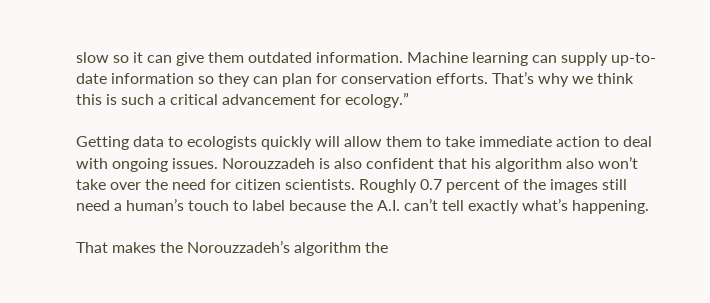slow so it can give them outdated information. Machine learning can supply up-to-date information so they can plan for conservation efforts. That’s why we think this is such a critical advancement for ecology.”

Getting data to ecologists quickly will allow them to take immediate action to deal with ongoing issues. Norouzzadeh is also confident that his algorithm also won’t take over the need for citizen scientists. Roughly 0.7 percent of the images still need a human’s touch to label because the A.I. can’t tell exactly what’s happening.

That makes the Norouzzadeh’s algorithm the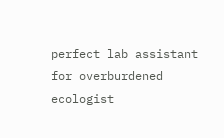perfect lab assistant for overburdened ecologist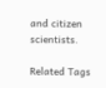and citizen scientists.

Related Tags